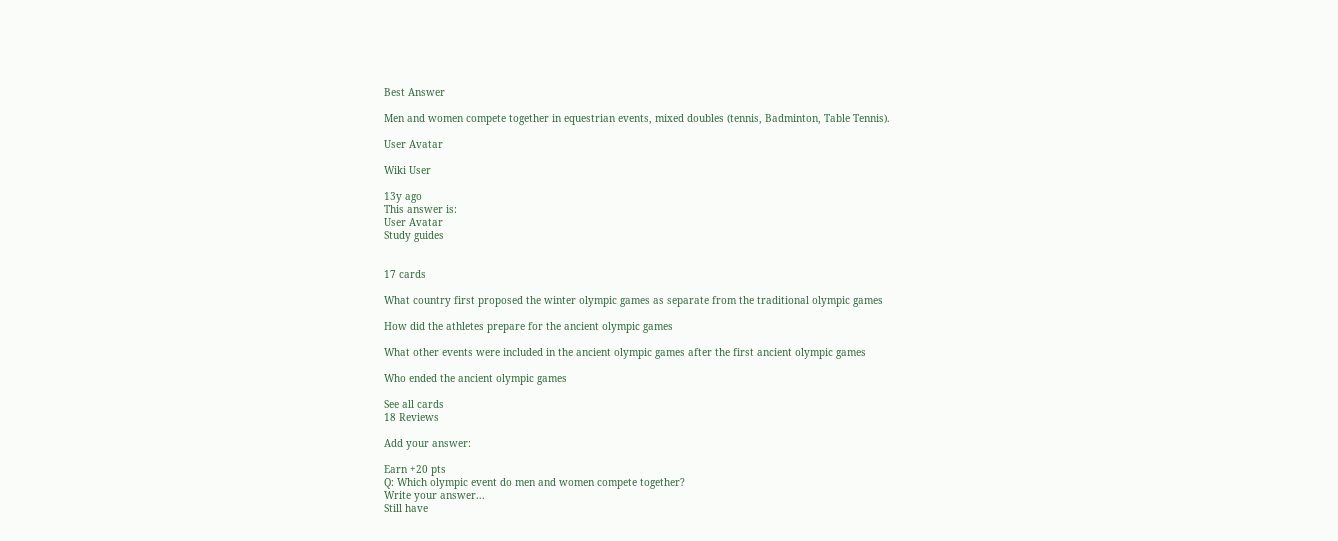Best Answer

Men and women compete together in equestrian events, mixed doubles (tennis, Badminton, Table Tennis).

User Avatar

Wiki User

13y ago
This answer is:
User Avatar
Study guides


17 cards

What country first proposed the winter olympic games as separate from the traditional olympic games

How did the athletes prepare for the ancient olympic games

What other events were included in the ancient olympic games after the first ancient olympic games

Who ended the ancient olympic games

See all cards
18 Reviews

Add your answer:

Earn +20 pts
Q: Which olympic event do men and women compete together?
Write your answer...
Still have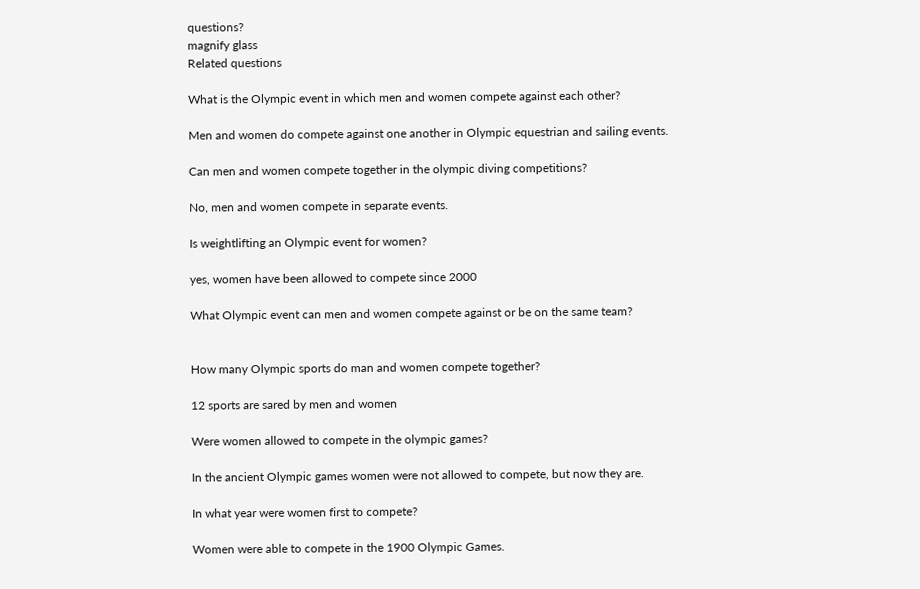questions?
magnify glass
Related questions

What is the Olympic event in which men and women compete against each other?

Men and women do compete against one another in Olympic equestrian and sailing events.

Can men and women compete together in the olympic diving competitions?

No, men and women compete in separate events.

Is weightlifting an Olympic event for women?

yes, women have been allowed to compete since 2000

What Olympic event can men and women compete against or be on the same team?


How many Olympic sports do man and women compete together?

12 sports are sared by men and women

Were women allowed to compete in the olympic games?

In the ancient Olympic games women were not allowed to compete, but now they are.

In what year were women first to compete?

Women were able to compete in the 1900 Olympic Games.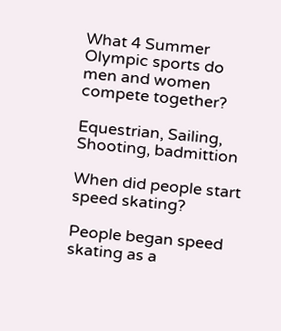What 4 Summer Olympic sports do men and women compete together?

Equestrian, Sailing, Shooting, badmittion

When did people start speed skating?

People began speed skating as a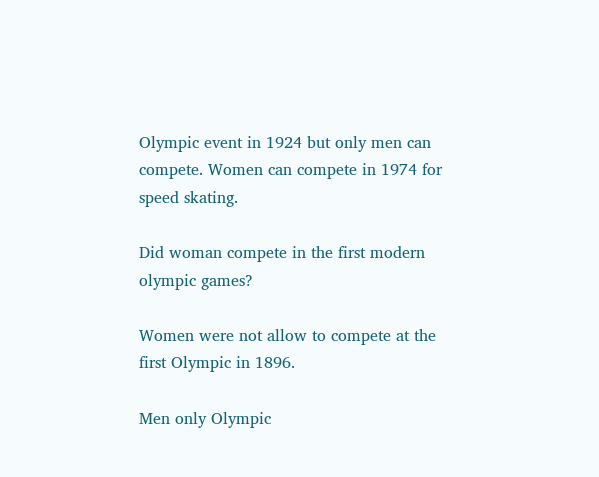Olympic event in 1924 but only men can compete. Women can compete in 1974 for speed skating.

Did woman compete in the first modern olympic games?

Women were not allow to compete at the first Olympic in 1896.

Men only Olympic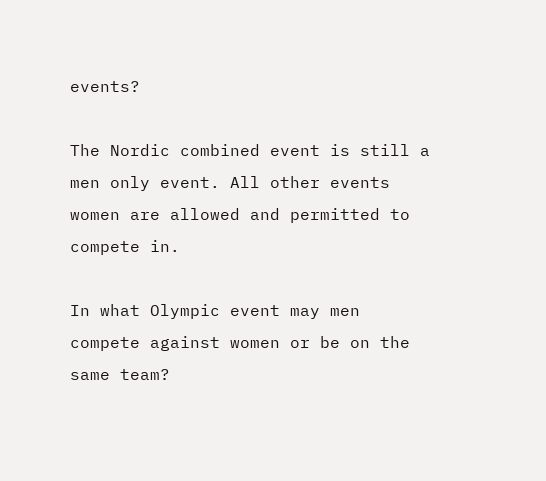events?

The Nordic combined event is still a men only event. All other events women are allowed and permitted to compete in.

In what Olympic event may men compete against women or be on the same team?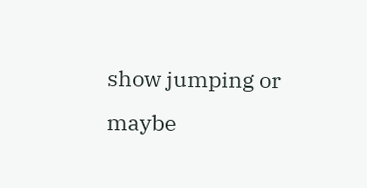show jumping or maybe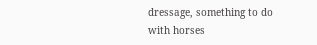dressage, something to do with horses